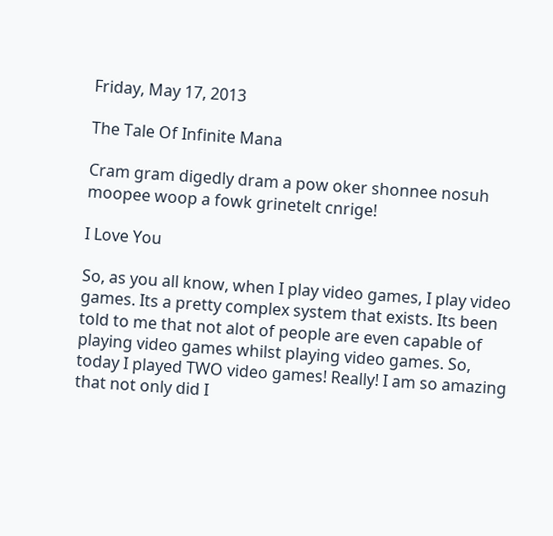Friday, May 17, 2013

The Tale Of Infinite Mana

Cram gram digedly dram a pow oker shonnee nosuh moopee woop a fowk grinetelt cnrige!

I Love You

So, as you all know, when I play video games, I play video games. Its a pretty complex system that exists. Its been told to me that not alot of people are even capable of playing video games whilst playing video games. So, today I played TWO video games! Really! I am so amazing that not only did I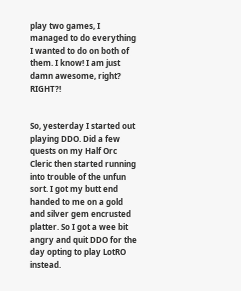play two games, I managed to do everything I wanted to do on both of them. I know! I am just damn awesome, right? RIGHT?!


So, yesterday I started out playing DDO. Did a few quests on my Half Orc Cleric then started running into trouble of the unfun sort. I got my butt end handed to me on a gold and silver gem encrusted platter. So I got a wee bit angry and quit DDO for the day opting to play LotRO instead.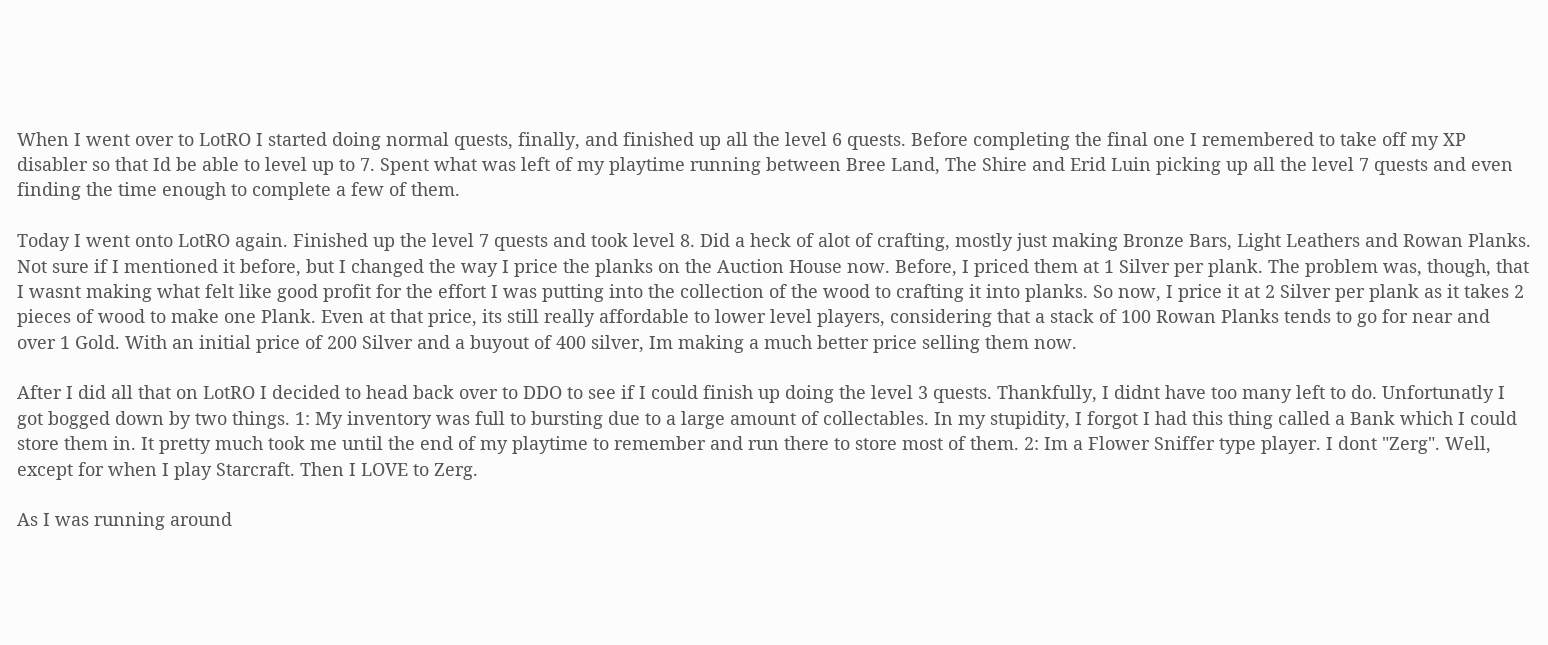When I went over to LotRO I started doing normal quests, finally, and finished up all the level 6 quests. Before completing the final one I remembered to take off my XP disabler so that Id be able to level up to 7. Spent what was left of my playtime running between Bree Land, The Shire and Erid Luin picking up all the level 7 quests and even finding the time enough to complete a few of them.

Today I went onto LotRO again. Finished up the level 7 quests and took level 8. Did a heck of alot of crafting, mostly just making Bronze Bars, Light Leathers and Rowan Planks. Not sure if I mentioned it before, but I changed the way I price the planks on the Auction House now. Before, I priced them at 1 Silver per plank. The problem was, though, that I wasnt making what felt like good profit for the effort I was putting into the collection of the wood to crafting it into planks. So now, I price it at 2 Silver per plank as it takes 2 pieces of wood to make one Plank. Even at that price, its still really affordable to lower level players, considering that a stack of 100 Rowan Planks tends to go for near and over 1 Gold. With an initial price of 200 Silver and a buyout of 400 silver, Im making a much better price selling them now.

After I did all that on LotRO I decided to head back over to DDO to see if I could finish up doing the level 3 quests. Thankfully, I didnt have too many left to do. Unfortunatly I got bogged down by two things. 1: My inventory was full to bursting due to a large amount of collectables. In my stupidity, I forgot I had this thing called a Bank which I could store them in. It pretty much took me until the end of my playtime to remember and run there to store most of them. 2: Im a Flower Sniffer type player. I dont "Zerg". Well, except for when I play Starcraft. Then I LOVE to Zerg.

As I was running around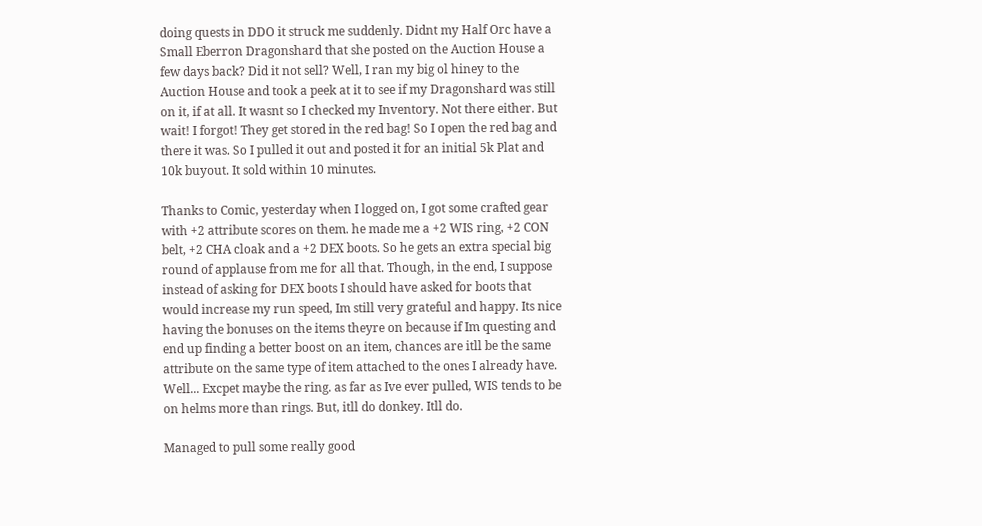doing quests in DDO it struck me suddenly. Didnt my Half Orc have a Small Eberron Dragonshard that she posted on the Auction House a few days back? Did it not sell? Well, I ran my big ol hiney to the Auction House and took a peek at it to see if my Dragonshard was still on it, if at all. It wasnt so I checked my Inventory. Not there either. But wait! I forgot! They get stored in the red bag! So I open the red bag and there it was. So I pulled it out and posted it for an initial 5k Plat and 10k buyout. It sold within 10 minutes.

Thanks to Comic, yesterday when I logged on, I got some crafted gear with +2 attribute scores on them. he made me a +2 WIS ring, +2 CON belt, +2 CHA cloak and a +2 DEX boots. So he gets an extra special big round of applause from me for all that. Though, in the end, I suppose instead of asking for DEX boots I should have asked for boots that would increase my run speed, Im still very grateful and happy. Its nice having the bonuses on the items theyre on because if Im questing and end up finding a better boost on an item, chances are itll be the same attribute on the same type of item attached to the ones I already have. Well... Excpet maybe the ring. as far as Ive ever pulled, WIS tends to be on helms more than rings. But, itll do donkey. Itll do.

Managed to pull some really good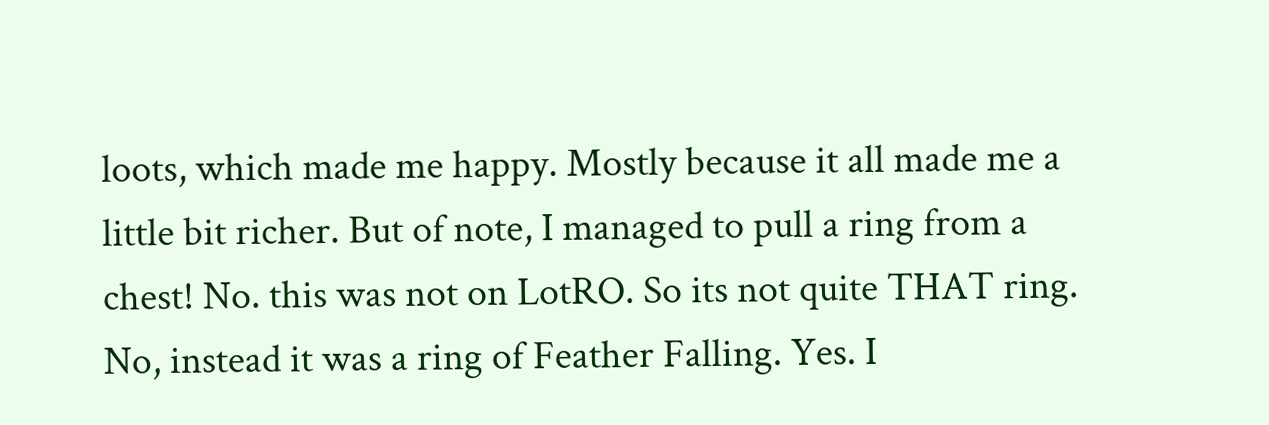loots, which made me happy. Mostly because it all made me a little bit richer. But of note, I managed to pull a ring from a chest! No. this was not on LotRO. So its not quite THAT ring. No, instead it was a ring of Feather Falling. Yes. I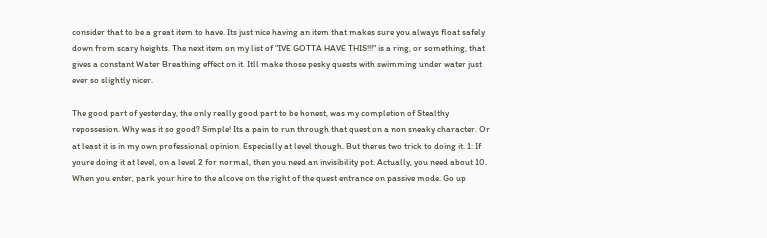consider that to be a great item to have. Its just nice having an item that makes sure you always float safely down from scary heights. The next item on my list of "IVE GOTTA HAVE THIS!!!" is a ring, or something, that gives a constant Water Breathing effect on it. Itll make those pesky quests with swimming under water just ever so slightly nicer.

The good part of yesterday, the only really good part to be honest, was my completion of Stealthy repossesion. Why was it so good? Simple! Its a pain to run through that quest on a non sneaky character. Or at least it is in my own professional opinion. Especially at level though. But theres two trick to doing it. 1: If youre doing it at level, on a level 2 for normal, then you need an invisibility pot. Actually, you need about 10. When you enter, park your hire to the alcove on the right of the quest entrance on passive mode. Go up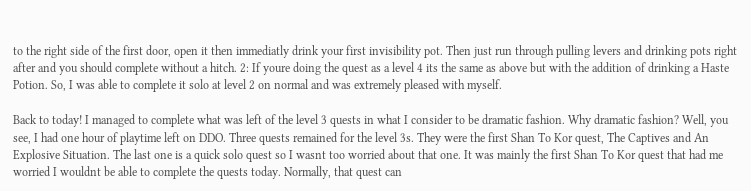to the right side of the first door, open it then immediatly drink your first invisibility pot. Then just run through pulling levers and drinking pots right after and you should complete without a hitch. 2: If youre doing the quest as a level 4 its the same as above but with the addition of drinking a Haste Potion. So, I was able to complete it solo at level 2 on normal and was extremely pleased with myself.

Back to today! I managed to complete what was left of the level 3 quests in what I consider to be dramatic fashion. Why dramatic fashion? Well, you see, I had one hour of playtime left on DDO. Three quests remained for the level 3s. They were the first Shan To Kor quest, The Captives and An Explosive Situation. The last one is a quick solo quest so I wasnt too worried about that one. It was mainly the first Shan To Kor quest that had me worried I wouldnt be able to complete the quests today. Normally, that quest can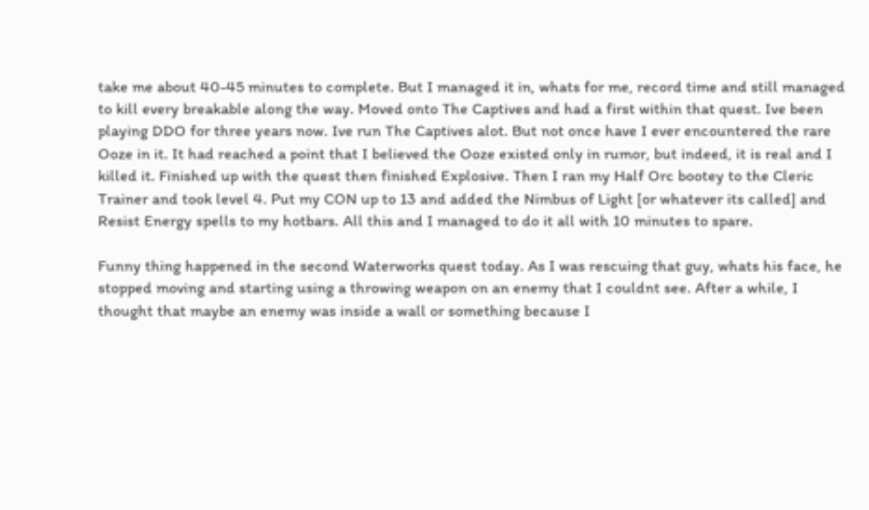take me about 40-45 minutes to complete. But I managed it in, whats for me, record time and still managed to kill every breakable along the way. Moved onto The Captives and had a first within that quest. Ive been playing DDO for three years now. Ive run The Captives alot. But not once have I ever encountered the rare Ooze in it. It had reached a point that I believed the Ooze existed only in rumor, but indeed, it is real and I killed it. Finished up with the quest then finished Explosive. Then I ran my Half Orc bootey to the Cleric Trainer and took level 4. Put my CON up to 13 and added the Nimbus of Light [or whatever its called] and Resist Energy spells to my hotbars. All this and I managed to do it all with 10 minutes to spare.

Funny thing happened in the second Waterworks quest today. As I was rescuing that guy, whats his face, he stopped moving and starting using a throwing weapon on an enemy that I couldnt see. After a while, I thought that maybe an enemy was inside a wall or something because I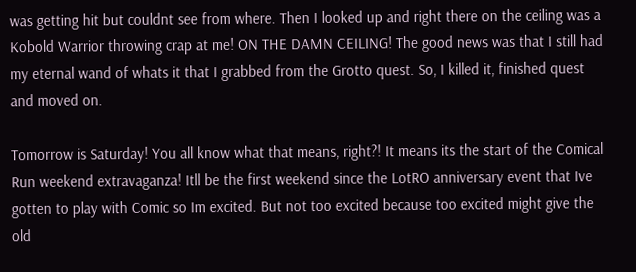was getting hit but couldnt see from where. Then I looked up and right there on the ceiling was a Kobold Warrior throwing crap at me! ON THE DAMN CEILING! The good news was that I still had my eternal wand of whats it that I grabbed from the Grotto quest. So, I killed it, finished quest and moved on.

Tomorrow is Saturday! You all know what that means, right?! It means its the start of the Comical Run weekend extravaganza! Itll be the first weekend since the LotRO anniversary event that Ive gotten to play with Comic so Im excited. But not too excited because too excited might give the old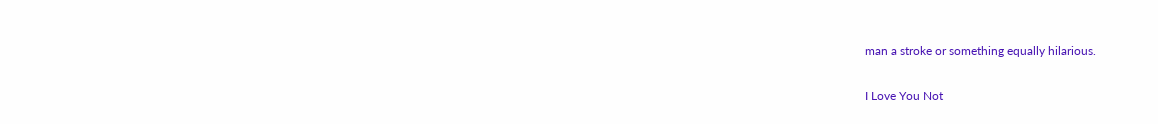man a stroke or something equally hilarious.

I Love You Not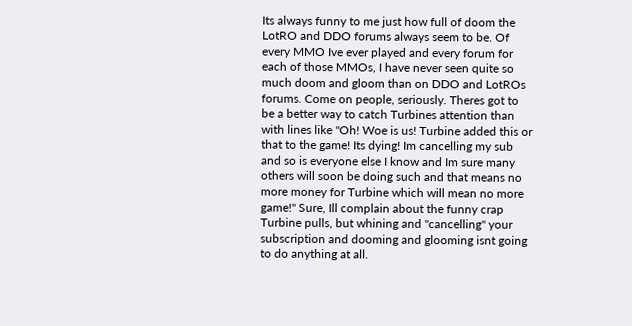Its always funny to me just how full of doom the LotRO and DDO forums always seem to be. Of every MMO Ive ever played and every forum for each of those MMOs, I have never seen quite so much doom and gloom than on DDO and LotROs forums. Come on people, seriously. Theres got to be a better way to catch Turbines attention than with lines like "Oh! Woe is us! Turbine added this or that to the game! Its dying! Im cancelling my sub and so is everyone else I know and Im sure many others will soon be doing such and that means no more money for Turbine which will mean no more game!" Sure, Ill complain about the funny crap Turbine pulls, but whining and "cancelling" your subscription and dooming and glooming isnt going to do anything at all.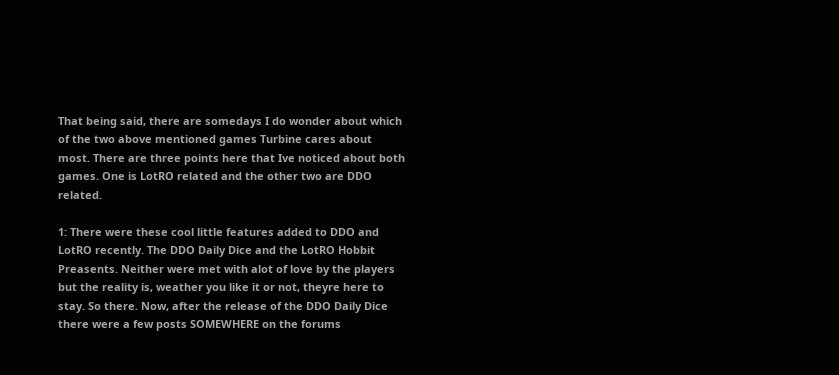That being said, there are somedays I do wonder about which of the two above mentioned games Turbine cares about most. There are three points here that Ive noticed about both games. One is LotRO related and the other two are DDO related.

1: There were these cool little features added to DDO and LotRO recently. The DDO Daily Dice and the LotRO Hobbit Preasents. Neither were met with alot of love by the players but the reality is, weather you like it or not, theyre here to stay. So there. Now, after the release of the DDO Daily Dice there were a few posts SOMEWHERE on the forums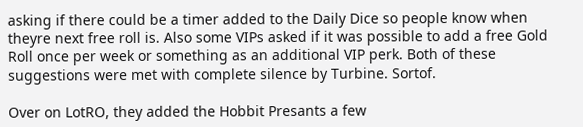asking if there could be a timer added to the Daily Dice so people know when theyre next free roll is. Also some VIPs asked if it was possible to add a free Gold Roll once per week or something as an additional VIP perk. Both of these suggestions were met with complete silence by Turbine. Sortof.

Over on LotRO, they added the Hobbit Presants a few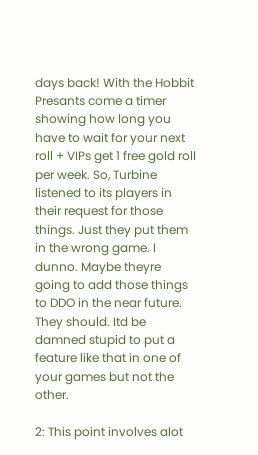days back! With the Hobbit Presants come a timer showing how long you have to wait for your next roll + VIPs get 1 free gold roll per week. So, Turbine listened to its players in their request for those things. Just they put them in the wrong game. I dunno. Maybe theyre going to add those things to DDO in the near future. They should. Itd be damned stupid to put a feature like that in one of your games but not the other.

2: This point involves alot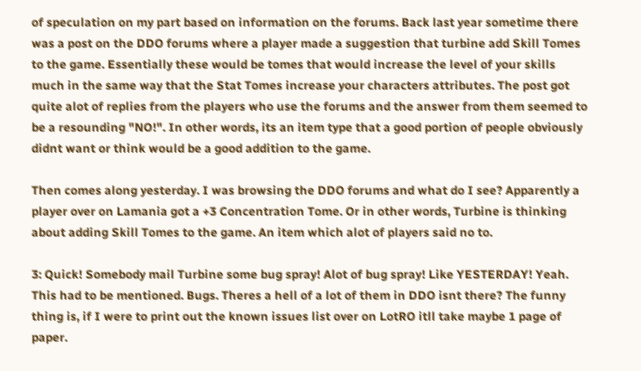of speculation on my part based on information on the forums. Back last year sometime there was a post on the DDO forums where a player made a suggestion that turbine add Skill Tomes to the game. Essentially these would be tomes that would increase the level of your skills much in the same way that the Stat Tomes increase your characters attributes. The post got quite alot of replies from the players who use the forums and the answer from them seemed to be a resounding "NO!". In other words, its an item type that a good portion of people obviously didnt want or think would be a good addition to the game.

Then comes along yesterday. I was browsing the DDO forums and what do I see? Apparently a player over on Lamania got a +3 Concentration Tome. Or in other words, Turbine is thinking about adding Skill Tomes to the game. An item which alot of players said no to.

3: Quick! Somebody mail Turbine some bug spray! Alot of bug spray! Like YESTERDAY! Yeah. This had to be mentioned. Bugs. Theres a hell of a lot of them in DDO isnt there? The funny thing is, if I were to print out the known issues list over on LotRO itll take maybe 1 page of paper.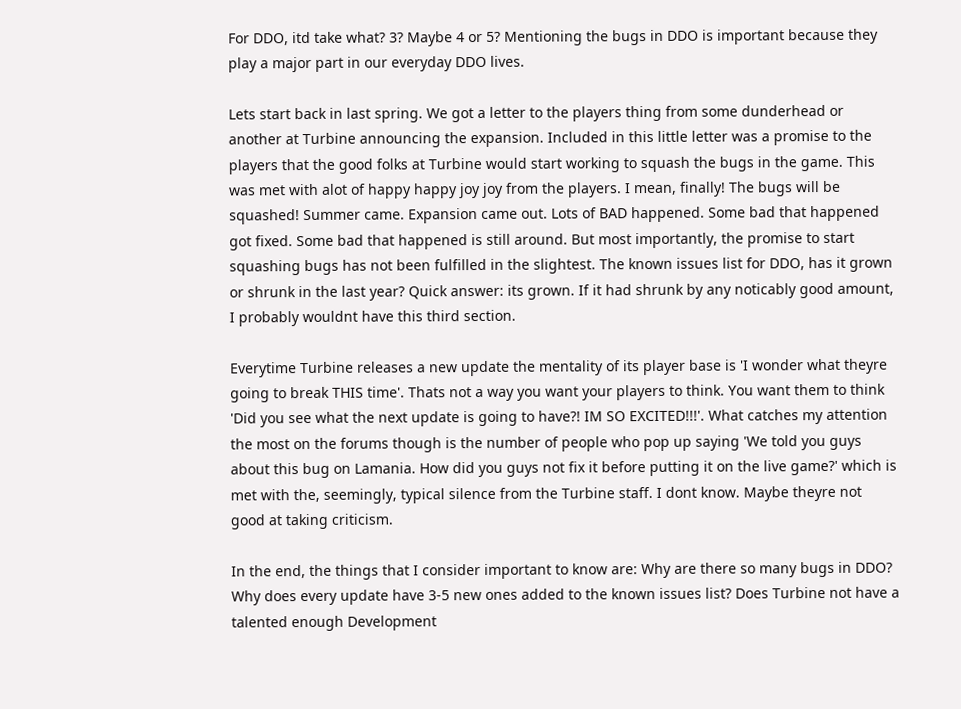For DDO, itd take what? 3? Maybe 4 or 5? Mentioning the bugs in DDO is important because they play a major part in our everyday DDO lives.

Lets start back in last spring. We got a letter to the players thing from some dunderhead or another at Turbine announcing the expansion. Included in this little letter was a promise to the players that the good folks at Turbine would start working to squash the bugs in the game. This was met with alot of happy happy joy joy from the players. I mean, finally! The bugs will be squashed! Summer came. Expansion came out. Lots of BAD happened. Some bad that happened got fixed. Some bad that happened is still around. But most importantly, the promise to start squashing bugs has not been fulfilled in the slightest. The known issues list for DDO, has it grown or shrunk in the last year? Quick answer: its grown. If it had shrunk by any noticably good amount, I probably wouldnt have this third section.

Everytime Turbine releases a new update the mentality of its player base is 'I wonder what theyre going to break THIS time'. Thats not a way you want your players to think. You want them to think 'Did you see what the next update is going to have?! IM SO EXCITED!!!'. What catches my attention the most on the forums though is the number of people who pop up saying 'We told you guys about this bug on Lamania. How did you guys not fix it before putting it on the live game?' which is met with the, seemingly, typical silence from the Turbine staff. I dont know. Maybe theyre not good at taking criticism.

In the end, the things that I consider important to know are: Why are there so many bugs in DDO? Why does every update have 3-5 new ones added to the known issues list? Does Turbine not have a talented enough Development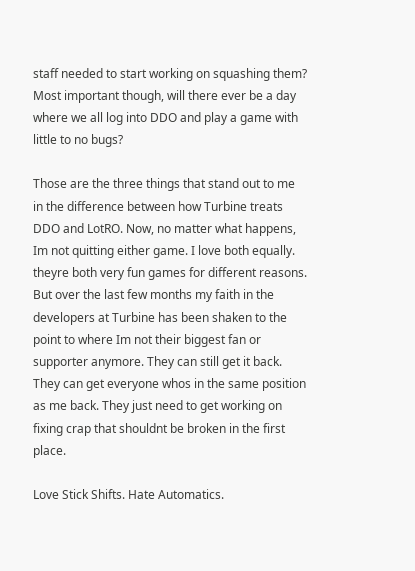staff needed to start working on squashing them? Most important though, will there ever be a day where we all log into DDO and play a game with little to no bugs?

Those are the three things that stand out to me in the difference between how Turbine treats DDO and LotRO. Now, no matter what happens, Im not quitting either game. I love both equally. theyre both very fun games for different reasons. But over the last few months my faith in the developers at Turbine has been shaken to the point to where Im not their biggest fan or supporter anymore. They can still get it back. They can get everyone whos in the same position as me back. They just need to get working on fixing crap that shouldnt be broken in the first place.

Love Stick Shifts. Hate Automatics.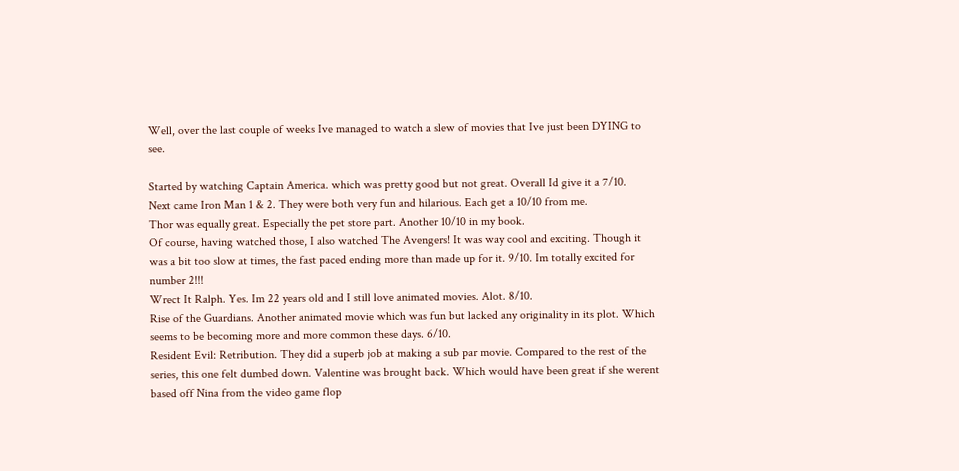Well, over the last couple of weeks Ive managed to watch a slew of movies that Ive just been DYING to see.

Started by watching Captain America. which was pretty good but not great. Overall Id give it a 7/10.
Next came Iron Man 1 & 2. They were both very fun and hilarious. Each get a 10/10 from me.
Thor was equally great. Especially the pet store part. Another 10/10 in my book.
Of course, having watched those, I also watched The Avengers! It was way cool and exciting. Though it was a bit too slow at times, the fast paced ending more than made up for it. 9/10. Im totally excited for number 2!!!
Wrect It Ralph. Yes. Im 22 years old and I still love animated movies. Alot. 8/10.
Rise of the Guardians. Another animated movie which was fun but lacked any originality in its plot. Which seems to be becoming more and more common these days. 6/10.
Resident Evil: Retribution. They did a superb job at making a sub par movie. Compared to the rest of the series, this one felt dumbed down. Valentine was brought back. Which would have been great if she werent based off Nina from the video game flop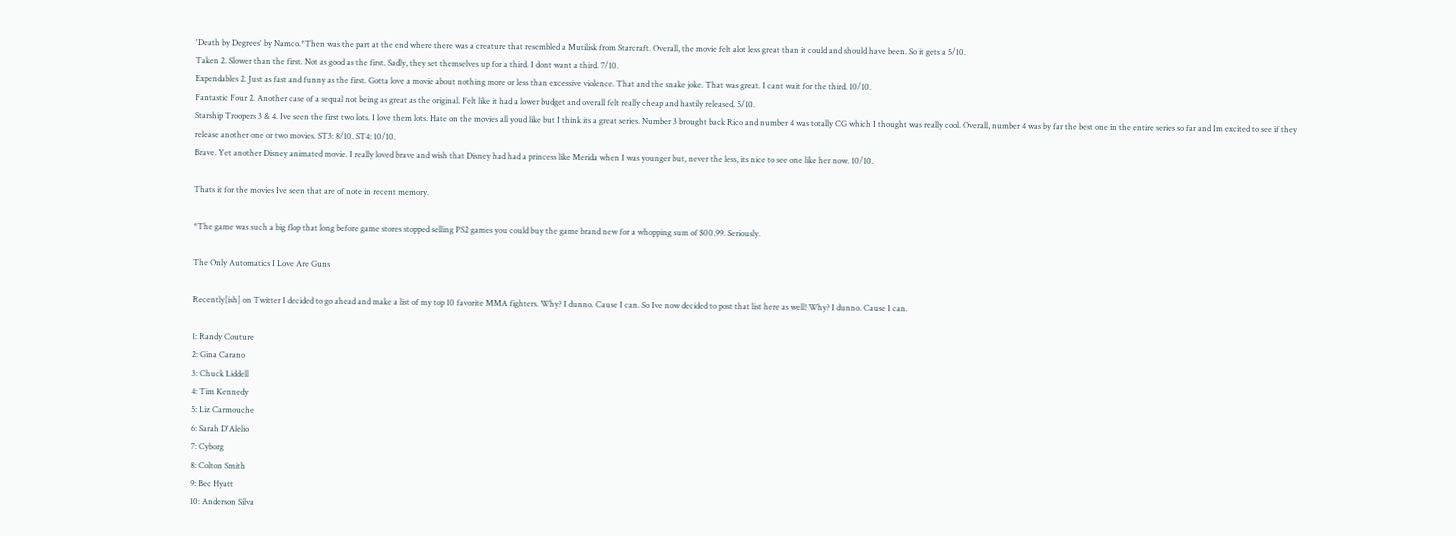'Death by Degrees' by Namco.*Then was the part at the end where there was a creature that resembled a Mutilisk from Starcraft. Overall, the movie felt alot less great than it could and should have been. So it gets a 5/10.
Taken 2. Slower than the first. Not as good as the first. Sadly, they set themselves up for a third. I dont want a third. 7/10.
Expendables 2. Just as fast and funny as the first. Gotta love a movie about nothing more or less than excessive violence. That and the snake joke. That was great. I cant wait for the third. 10/10.
Fantastic Four 2. Another case of a sequal not being as great as the original. Felt like it had a lower budget and overall felt really cheap and hastily released. 5/10.
Starship Troopers 3 & 4. Ive seen the first two lots. I love them lots. Hate on the movies all youd like but I think its a great series. Number 3 brought back Rico and number 4 was totally CG which I thought was really cool. Overall, number 4 was by far the best one in the entire series so far and Im excited to see if they release another one or two movies. ST3: 8/10. ST4: 10/10.
Brave. Yet another Disney animated movie. I really loved brave and wish that Disney had had a princess like Merida when I was younger but, never the less, its nice to see one like her now. 10/10.

Thats it for the movies Ive seen that are of note in recent memory.

*The game was such a big flop that long before game stores stopped selling PS2 games you could buy the game brand new for a whopping sum of $00.99. Seriously.

The Only Automatics I Love Are Guns

Recently[ish] on Twitter I decided to go ahead and make a list of my top 10 favorite MMA fighters. Why? I dunno. Cause I can. So Ive now decided to post that list here as well! Why? I dunno. Cause I can.

1: Randy Couture
2: Gina Carano
3: Chuck Liddell
4: Tim Kennedy
5: Liz Carmouche
6: Sarah D'Alelio
7: Cyborg
8: Colton Smith
9: Bec Hyatt
10: Anderson Silva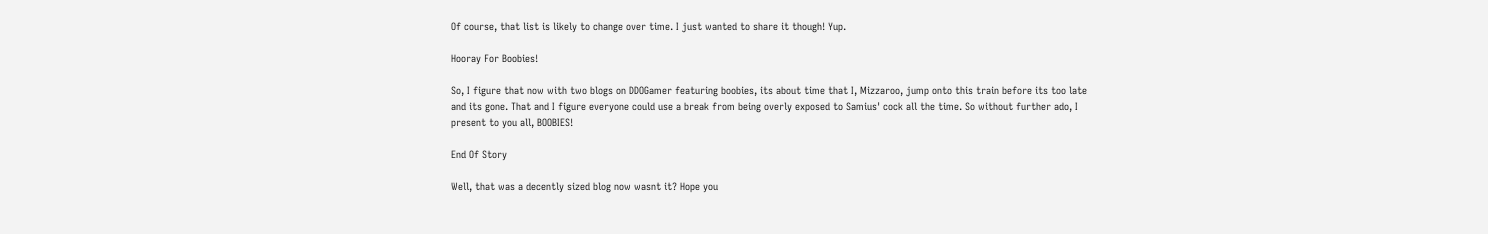Of course, that list is likely to change over time. I just wanted to share it though! Yup.

Hooray For Boobies!

So, I figure that now with two blogs on DDOGamer featuring boobies, its about time that I, Mizzaroo, jump onto this train before its too late and its gone. That and I figure everyone could use a break from being overly exposed to Samius' cock all the time. So without further ado, I present to you all, BOOBIES!

End Of Story

Well, that was a decently sized blog now wasnt it? Hope you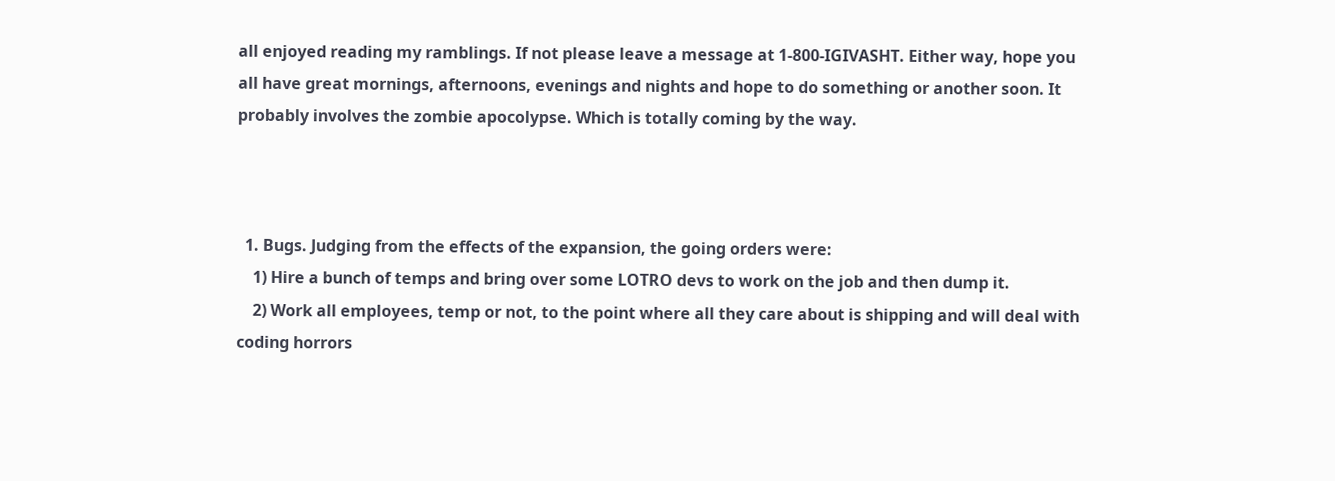all enjoyed reading my ramblings. If not please leave a message at 1-800-IGIVASHT. Either way, hope you all have great mornings, afternoons, evenings and nights and hope to do something or another soon. It probably involves the zombie apocolypse. Which is totally coming by the way.



  1. Bugs. Judging from the effects of the expansion, the going orders were:
    1) Hire a bunch of temps and bring over some LOTRO devs to work on the job and then dump it.
    2) Work all employees, temp or not, to the point where all they care about is shipping and will deal with coding horrors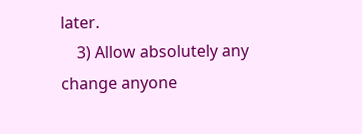later.
    3) Allow absolutely any change anyone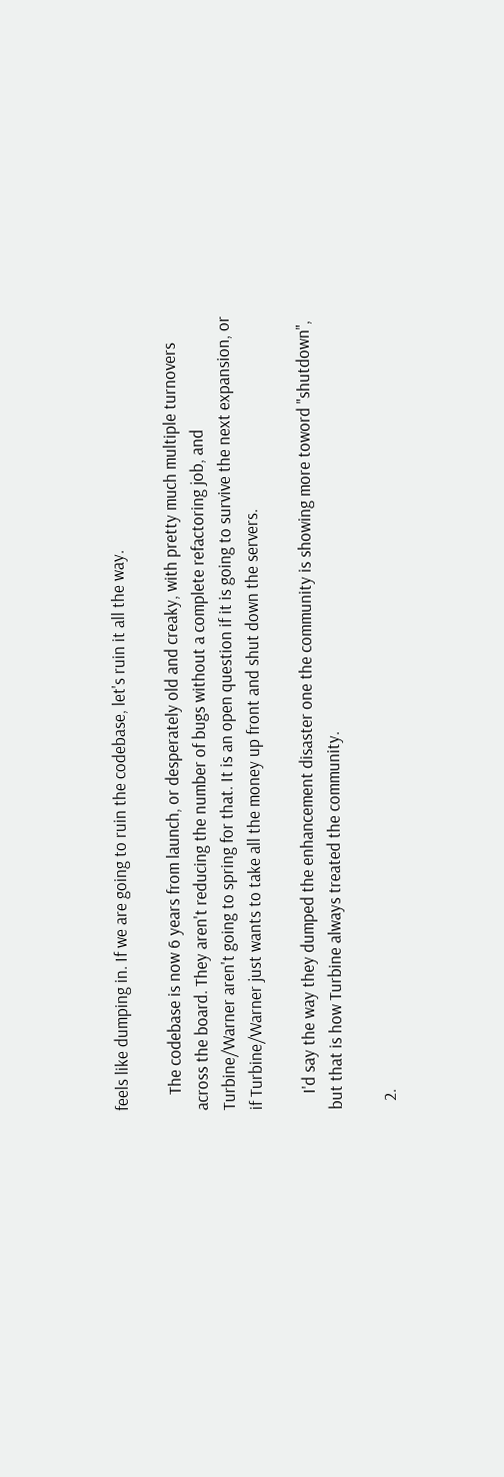feels like dumping in. If we are going to ruin the codebase, let's ruin it all the way.

    The codebase is now 6 years from launch, or desperately old and creaky, with pretty much multiple turnovers across the board. They aren't reducing the number of bugs without a complete refactoring job, and Turbine/Warner aren't going to spring for that. It is an open question if it is going to survive the next expansion, or if Turbine/Warner just wants to take all the money up front and shut down the servers.

    I'd say the way they dumped the enhancement disaster one the community is showing more toword "shutdown", but that is how Turbine always treated the community.

  2.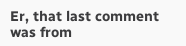Er, that last comment was from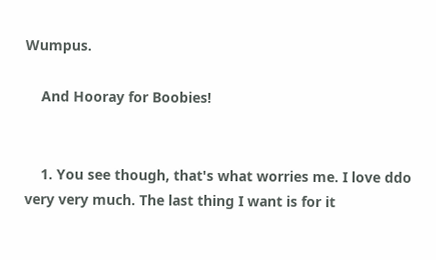Wumpus.

    And Hooray for Boobies!


    1. You see though, that's what worries me. I love ddo very very much. The last thing I want is for it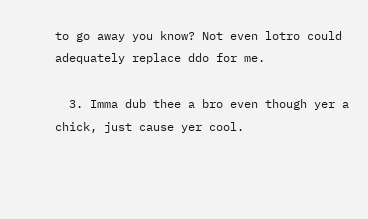to go away you know? Not even lotro could adequately replace ddo for me.

  3. Imma dub thee a bro even though yer a chick, just cause yer cool.